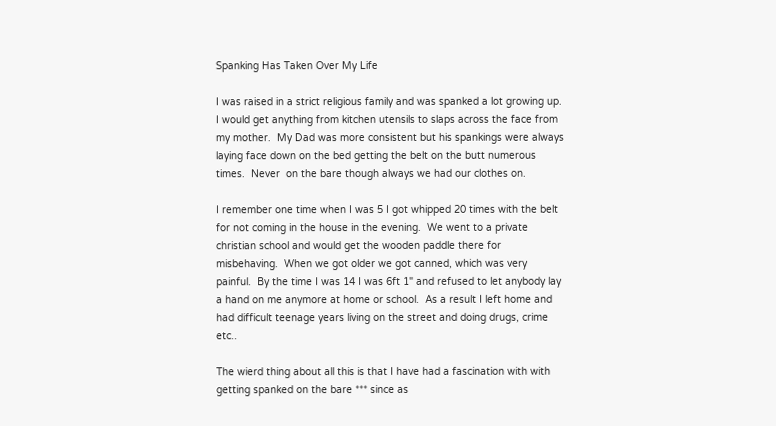Spanking Has Taken Over My Life

I was raised in a strict religious family and was spanked a lot growing up. I would get anything from kitchen utensils to slaps across the face from my mother.  My Dad was more consistent but his spankings were always laying face down on the bed getting the belt on the butt numerous times.  Never  on the bare though always we had our clothes on.

I remember one time when I was 5 I got whipped 20 times with the belt for not coming in the house in the evening.  We went to a private christian school and would get the wooden paddle there for misbehaving.  When we got older we got canned, which was very painful.  By the time I was 14 I was 6ft 1" and refused to let anybody lay a hand on me anymore at home or school.  As a result I left home and had difficult teenage years living on the street and doing drugs, crime etc..

The wierd thing about all this is that I have had a fascination with with getting spanked on the bare *** since as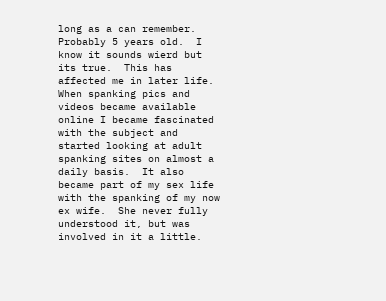long as a can remember.  Probably 5 years old.  I know it sounds wierd but its true.  This has affected me in later life.  When spanking pics and videos became available online I became fascinated with the subject and started looking at adult spanking sites on almost a daily basis.  It also became part of my sex life with the spanking of my now ex wife.  She never fully understood it, but was involved in it a little.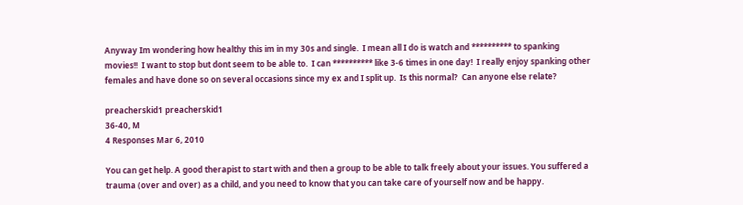Anyway Im wondering how healthy this im in my 30s and single.  I mean all I do is watch and ********** to spanking movies!!  I want to stop but dont seem to be able to.  I can ********** like 3-6 times in one day!  I really enjoy spanking other females and have done so on several occasions since my ex and I split up.  Is this normal?  Can anyone else relate?

preacherskid1 preacherskid1
36-40, M
4 Responses Mar 6, 2010

You can get help. A good therapist to start with and then a group to be able to talk freely about your issues. You suffered a trauma (over and over) as a child, and you need to know that you can take care of yourself now and be happy.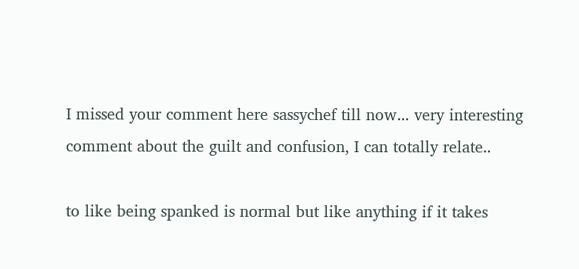I missed your comment here sassychef till now... very interesting comment about the guilt and confusion, I can totally relate..

to like being spanked is normal but like anything if it takes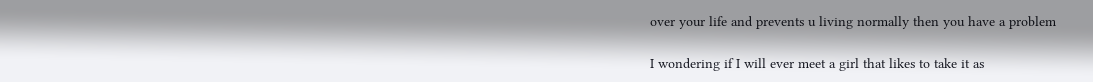over your life and prevents u living normally then you have a problem

I wondering if I will ever meet a girl that likes to take it as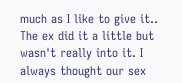much as I like to give it.. The ex did it a little but wasn't really into it. I always thought our sex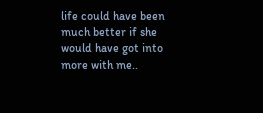life could have been much better if she would have got into more with me..